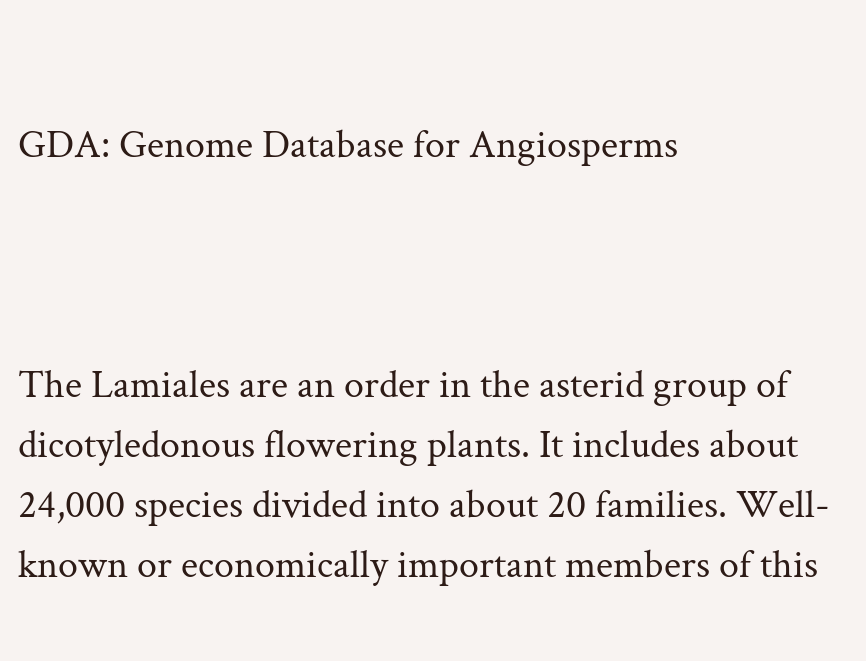GDA: Genome Database for Angiosperms



The Lamiales are an order in the asterid group of dicotyledonous flowering plants. It includes about 24,000 species divided into about 20 families. Well-known or economically important members of this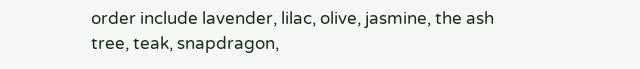order include lavender, lilac, olive, jasmine, the ash tree, teak, snapdragon,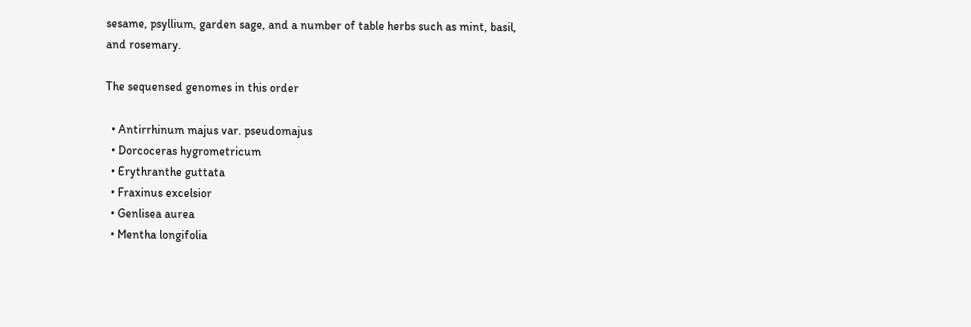sesame, psyllium, garden sage, and a number of table herbs such as mint, basil, and rosemary.

The sequensed genomes in this order

  • Antirrhinum majus var. pseudomajus
  • Dorcoceras hygrometricum
  • Erythranthe guttata
  • Fraxinus excelsior
  • Genlisea aurea
  • Mentha longifolia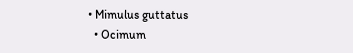• Mimulus guttatus
  • Ocimum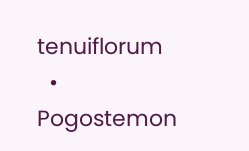tenuiflorum
  • Pogostemon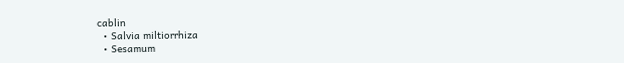cablin
  • Salvia miltiorrhiza
  • Sesamum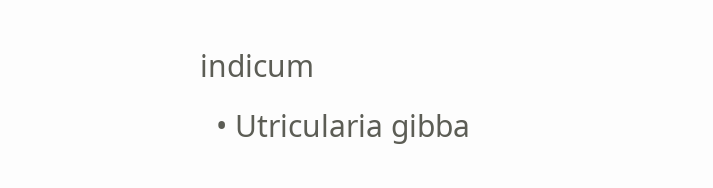indicum
  • Utricularia gibba